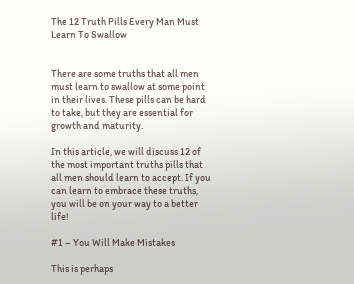The 12 Truth Pills Every Man Must Learn To Swallow


There are some truths that all men must learn to swallow at some point in their lives. These pills can be hard to take, but they are essential for growth and maturity.

In this article, we will discuss 12 of the most important truths pills that all men should learn to accept. If you can learn to embrace these truths, you will be on your way to a better life!

#1 – You Will Make Mistakes

This is perhaps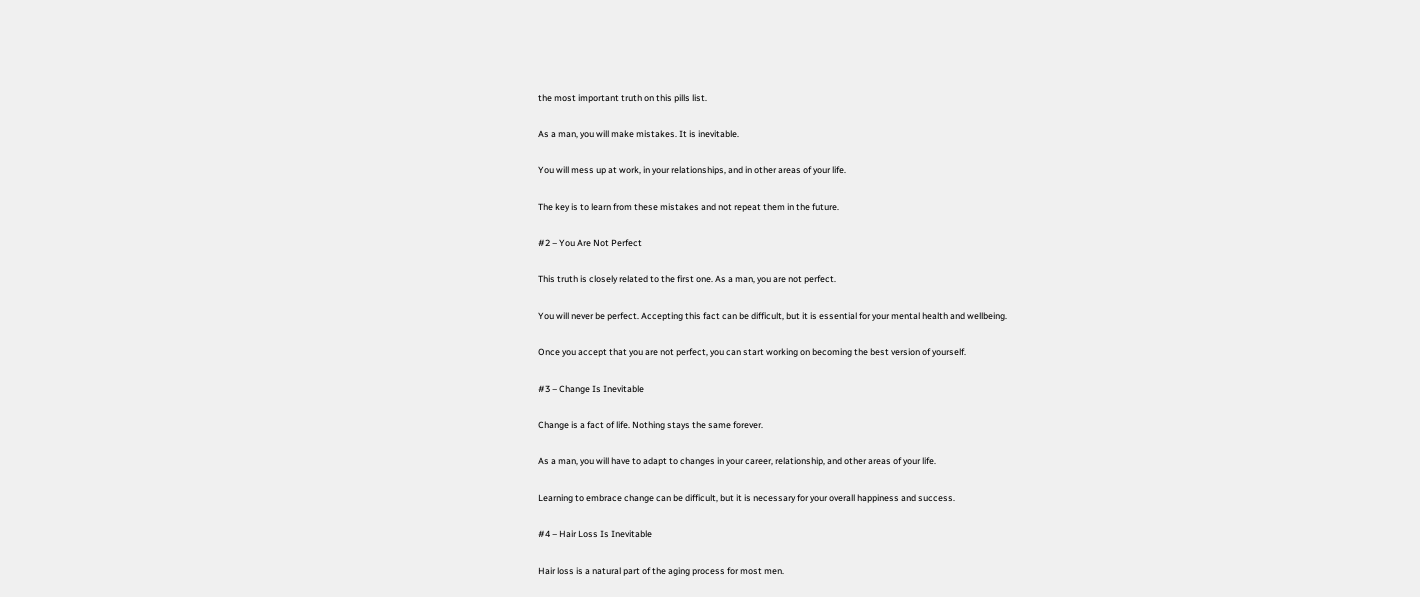the most important truth on this pills list.

As a man, you will make mistakes. It is inevitable.

You will mess up at work, in your relationships, and in other areas of your life.

The key is to learn from these mistakes and not repeat them in the future.

#2 – You Are Not Perfect

This truth is closely related to the first one. As a man, you are not perfect.

You will never be perfect. Accepting this fact can be difficult, but it is essential for your mental health and wellbeing.

Once you accept that you are not perfect, you can start working on becoming the best version of yourself.

#3 – Change Is Inevitable

Change is a fact of life. Nothing stays the same forever.

As a man, you will have to adapt to changes in your career, relationship, and other areas of your life.

Learning to embrace change can be difficult, but it is necessary for your overall happiness and success.

#4 – Hair Loss Is Inevitable

Hair loss is a natural part of the aging process for most men.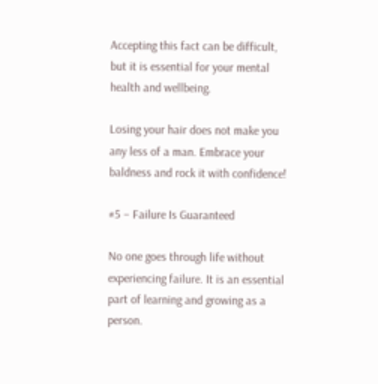Accepting this fact can be difficult, but it is essential for your mental health and wellbeing.

Losing your hair does not make you any less of a man. Embrace your baldness and rock it with confidence!

#5 – Failure Is Guaranteed

No one goes through life without experiencing failure. It is an essential part of learning and growing as a person.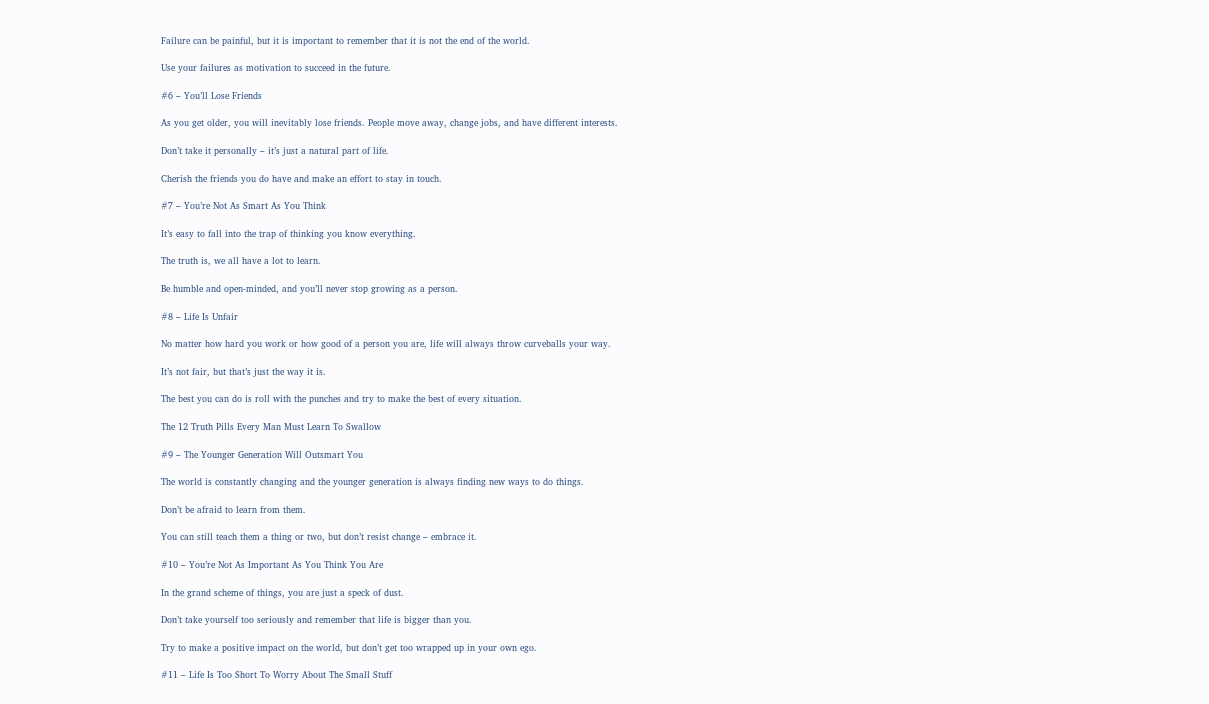Failure can be painful, but it is important to remember that it is not the end of the world.

Use your failures as motivation to succeed in the future.

#6 – You’ll Lose Friends

As you get older, you will inevitably lose friends. People move away, change jobs, and have different interests.

Don’t take it personally – it’s just a natural part of life.

Cherish the friends you do have and make an effort to stay in touch.

#7 – You’re Not As Smart As You Think

It’s easy to fall into the trap of thinking you know everything.

The truth is, we all have a lot to learn.

Be humble and open-minded, and you’ll never stop growing as a person.

#8 – Life Is Unfair

No matter how hard you work or how good of a person you are, life will always throw curveballs your way.

It’s not fair, but that’s just the way it is.

The best you can do is roll with the punches and try to make the best of every situation.

The 12 Truth Pills Every Man Must Learn To Swallow

#9 – The Younger Generation Will Outsmart You

The world is constantly changing and the younger generation is always finding new ways to do things.

Don’t be afraid to learn from them.

You can still teach them a thing or two, but don’t resist change – embrace it.

#10 – You’re Not As Important As You Think You Are

In the grand scheme of things, you are just a speck of dust.

Don’t take yourself too seriously and remember that life is bigger than you.

Try to make a positive impact on the world, but don’t get too wrapped up in your own ego.

#11 – Life Is Too Short To Worry About The Small Stuff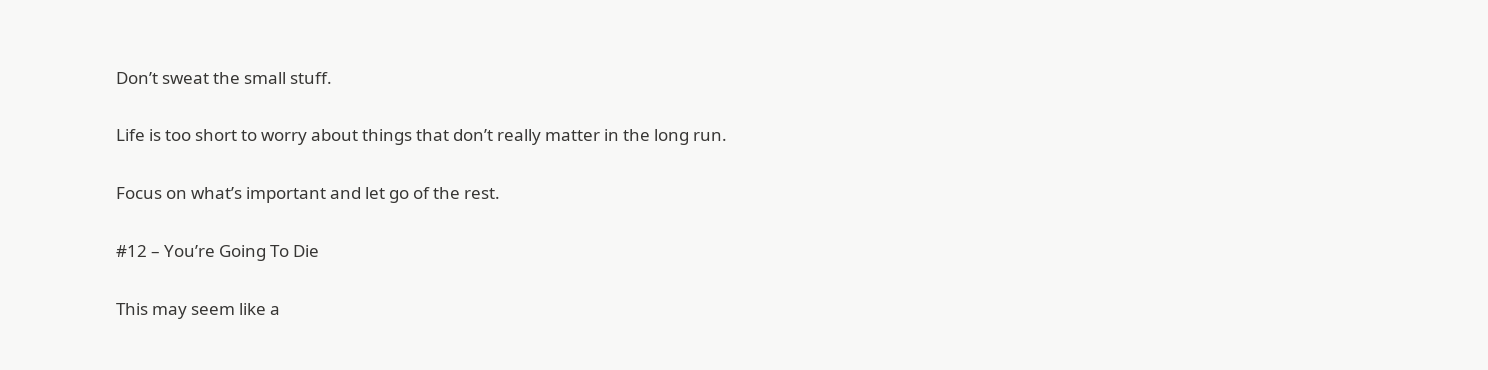Don’t sweat the small stuff.

Life is too short to worry about things that don’t really matter in the long run.

Focus on what’s important and let go of the rest.

#12 – You’re Going To Die

This may seem like a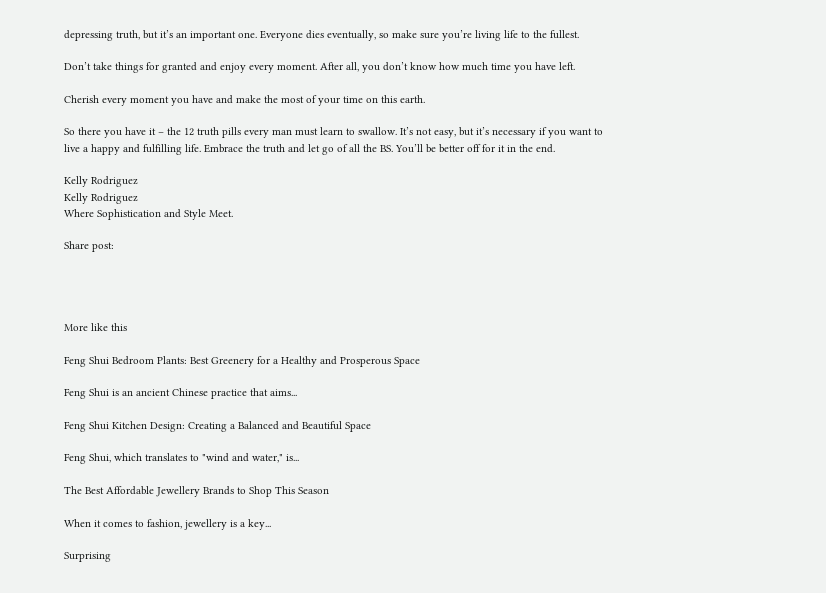depressing truth, but it’s an important one. Everyone dies eventually, so make sure you’re living life to the fullest.

Don’t take things for granted and enjoy every moment. After all, you don’t know how much time you have left.

Cherish every moment you have and make the most of your time on this earth.

So there you have it – the 12 truth pills every man must learn to swallow. It’s not easy, but it’s necessary if you want to live a happy and fulfilling life. Embrace the truth and let go of all the BS. You’ll be better off for it in the end.

Kelly Rodriguez
Kelly Rodriguez
Where Sophistication and Style Meet.

Share post:




More like this

Feng Shui Bedroom Plants: Best Greenery for a Healthy and Prosperous Space

Feng Shui is an ancient Chinese practice that aims...

Feng Shui Kitchen Design: Creating a Balanced and Beautiful Space

Feng Shui, which translates to "wind and water," is...

The Best Affordable Jewellery Brands to Shop This Season

When it comes to fashion, jewellery is a key...

Surprising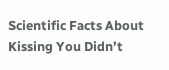Scientific Facts About Kissing You Didn’t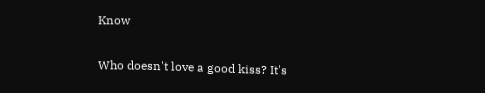Know

Who doesn't love a good kiss? It's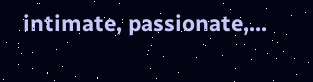intimate, passionate,...